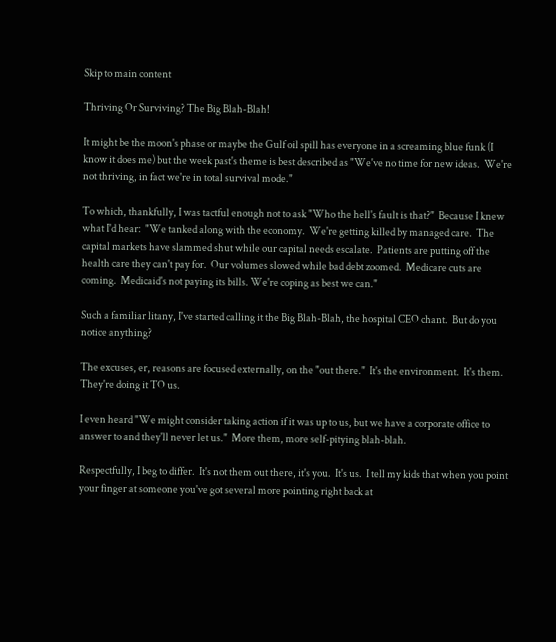Skip to main content

Thriving Or Surviving? The Big Blah-Blah!

It might be the moon's phase or maybe the Gulf oil spill has everyone in a screaming blue funk (I know it does me) but the week past's theme is best described as "We've no time for new ideas.  We're not thriving, in fact we're in total survival mode."

To which, thankfully, I was tactful enough not to ask "Who the hell's fault is that?"  Because I knew what I'd hear:  "We tanked along with the economy.  We're getting killed by managed care.  The capital markets have slammed shut while our capital needs escalate.  Patients are putting off the health care they can't pay for.  Our volumes slowed while bad debt zoomed.  Medicare cuts are coming.  Medicaid's not paying its bills. We're coping as best we can."

Such a familiar litany, I've started calling it the Big Blah-Blah, the hospital CEO chant.  But do you notice anything?

The excuses, er, reasons are focused externally, on the "out there."  It's the environment.  It's them.  They're doing it TO us.

I even heard "We might consider taking action if it was up to us, but we have a corporate office to answer to and they'll never let us."  More them, more self-pitying blah-blah.

Respectfully, I beg to differ.  It's not them out there, it's you.  It's us.  I tell my kids that when you point your finger at someone you've got several more pointing right back at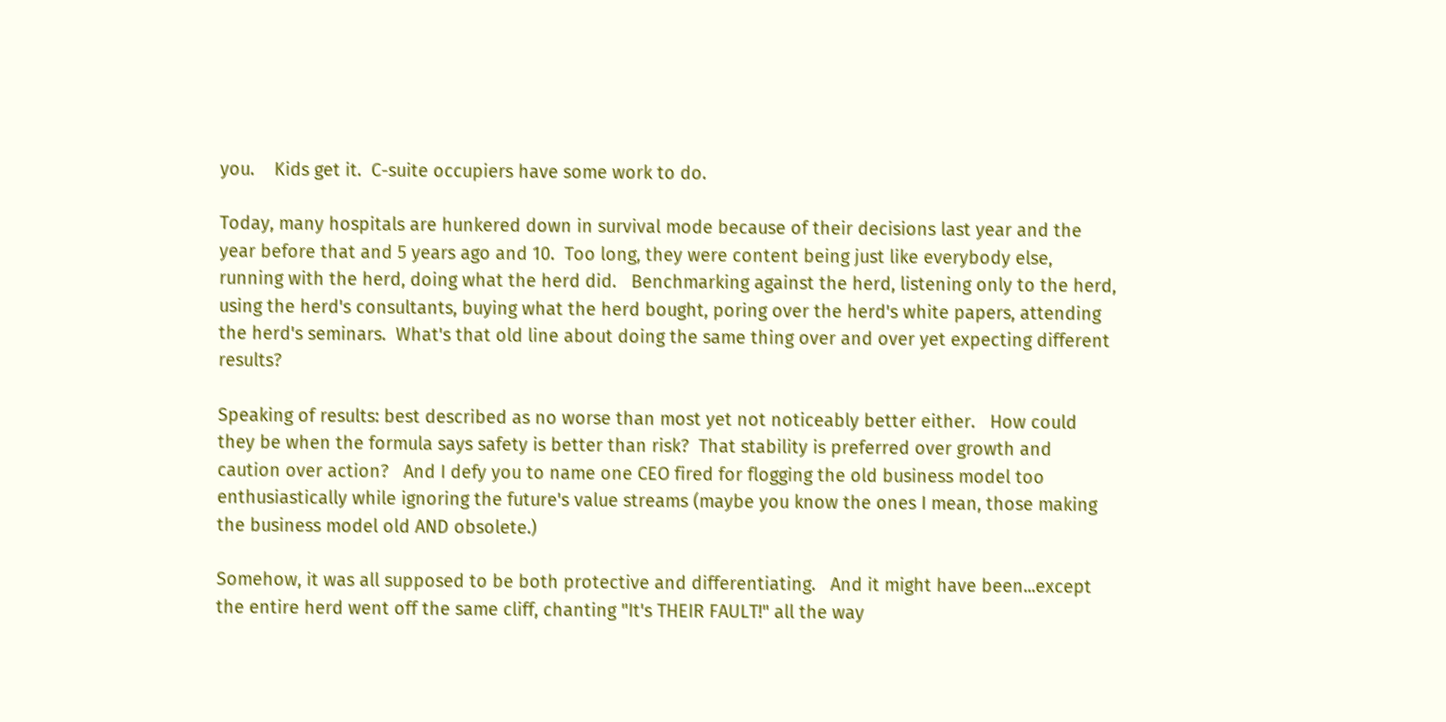you.    Kids get it.  C-suite occupiers have some work to do.

Today, many hospitals are hunkered down in survival mode because of their decisions last year and the year before that and 5 years ago and 10.  Too long, they were content being just like everybody else, running with the herd, doing what the herd did.   Benchmarking against the herd, listening only to the herd, using the herd's consultants, buying what the herd bought, poring over the herd's white papers, attending the herd's seminars.  What's that old line about doing the same thing over and over yet expecting different results?

Speaking of results: best described as no worse than most yet not noticeably better either.   How could they be when the formula says safety is better than risk?  That stability is preferred over growth and caution over action?   And I defy you to name one CEO fired for flogging the old business model too enthusiastically while ignoring the future's value streams (maybe you know the ones I mean, those making the business model old AND obsolete.)

Somehow, it was all supposed to be both protective and differentiating.   And it might have been...except the entire herd went off the same cliff, chanting "It's THEIR FAULT!" all the way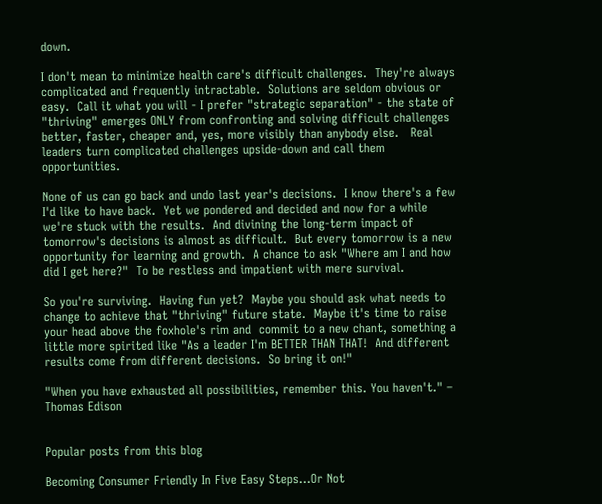down.

I don't mean to minimize health care's difficult challenges.  They're always complicated and frequently intractable.  Solutions are seldom obvious or easy.  Call it what you will - I prefer "strategic separation" - the state of "thriving" emerges ONLY from confronting and solving difficult challenges better, faster, cheaper and, yes, more visibly than anybody else.   Real leaders turn complicated challenges upside-down and call them opportunities.

None of us can go back and undo last year's decisions.  I know there's a few I'd like to have back.  Yet we pondered and decided and now for a while we're stuck with the results.  And divining the long-term impact of tomorrow's decisions is almost as difficult.  But every tomorrow is a new opportunity for learning and growth.  A chance to ask "Where am I and how did I get here?"  To be restless and impatient with mere survival.

So you're surviving.  Having fun yet?  Maybe you should ask what needs to change to achieve that "thriving" future state.  Maybe it's time to raise your head above the foxhole's rim and  commit to a new chant, something a little more spirited like "As a leader I'm BETTER THAN THAT!  And different results come from different decisions.  So bring it on!"

"When you have exhausted all possibilities, remember this. You haven't." – Thomas Edison


Popular posts from this blog

Becoming Consumer Friendly In Five Easy Steps...Or Not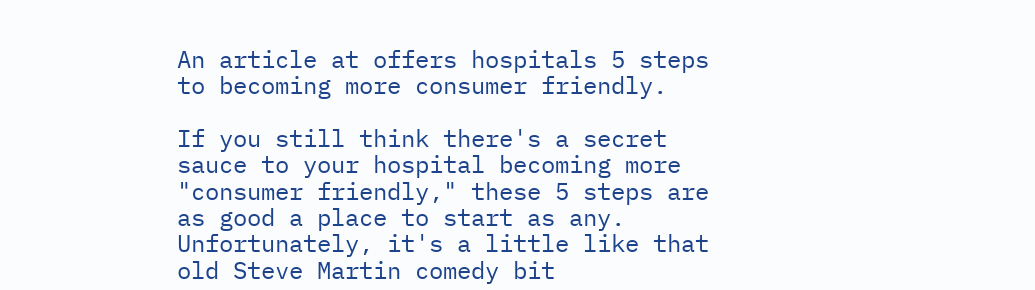An article at offers hospitals 5 steps to becoming more consumer friendly.

If you still think there's a secret sauce to your hospital becoming more "consumer friendly," these 5 steps are as good a place to start as any.  Unfortunately, it's a little like that old Steve Martin comedy bit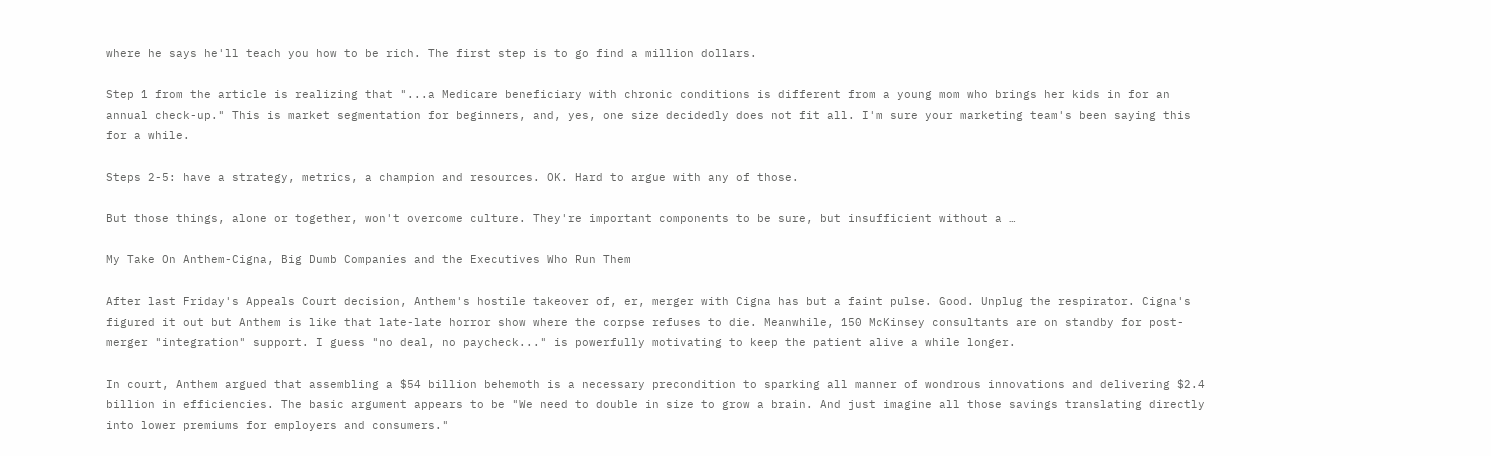where he says he'll teach you how to be rich. The first step is to go find a million dollars.

Step 1 from the article is realizing that "...a Medicare beneficiary with chronic conditions is different from a young mom who brings her kids in for an annual check-up." This is market segmentation for beginners, and, yes, one size decidedly does not fit all. I'm sure your marketing team's been saying this for a while.

Steps 2-5: have a strategy, metrics, a champion and resources. OK. Hard to argue with any of those.

But those things, alone or together, won't overcome culture. They're important components to be sure, but insufficient without a …

My Take On Anthem-Cigna, Big Dumb Companies and the Executives Who Run Them

After last Friday's Appeals Court decision, Anthem's hostile takeover of, er, merger with Cigna has but a faint pulse. Good. Unplug the respirator. Cigna's figured it out but Anthem is like that late-late horror show where the corpse refuses to die. Meanwhile, 150 McKinsey consultants are on standby for post-merger "integration" support. I guess "no deal, no paycheck..." is powerfully motivating to keep the patient alive a while longer.

In court, Anthem argued that assembling a $54 billion behemoth is a necessary precondition to sparking all manner of wondrous innovations and delivering $2.4 billion in efficiencies. The basic argument appears to be "We need to double in size to grow a brain. And just imagine all those savings translating directly into lower premiums for employers and consumers."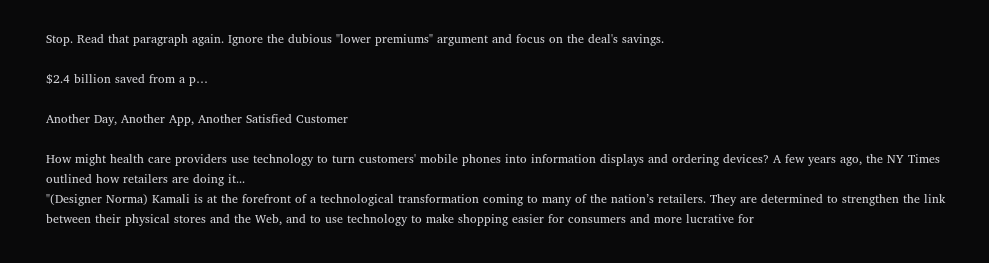Stop. Read that paragraph again. Ignore the dubious "lower premiums" argument and focus on the deal's savings.

$2.4 billion saved from a p…

Another Day, Another App, Another Satisfied Customer

How might health care providers use technology to turn customers' mobile phones into information displays and ordering devices? A few years ago, the NY Times outlined how retailers are doing it...
"(Designer Norma) Kamali is at the forefront of a technological transformation coming to many of the nation’s retailers. They are determined to strengthen the link between their physical stores and the Web, and to use technology to make shopping easier for consumers and more lucrative for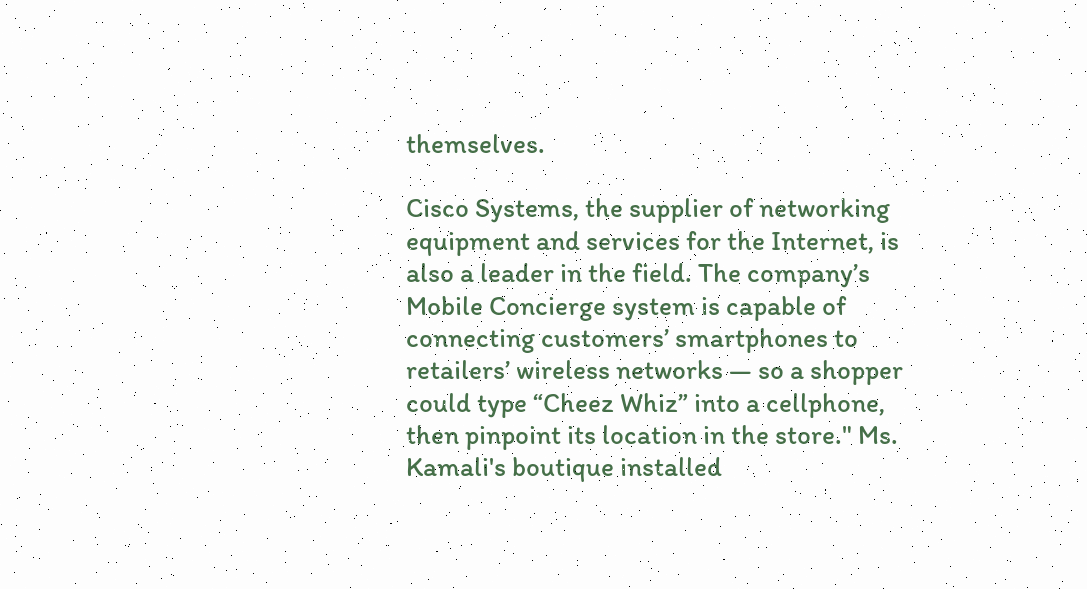themselves.

Cisco Systems, the supplier of networking equipment and services for the Internet, is also a leader in the field. The company’s Mobile Concierge system is capable of connecting customers’ smartphones to retailers’ wireless networks — so a shopper could type “Cheez Whiz” into a cellphone, then pinpoint its location in the store." Ms. Kamali's boutique installed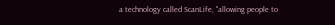a technology called ScanLife, "allowing people to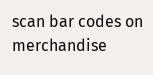scan bar codes on merchandise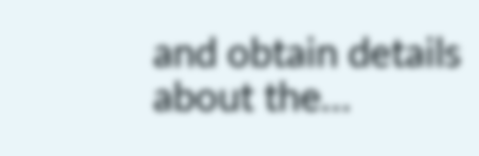and obtain details about the…